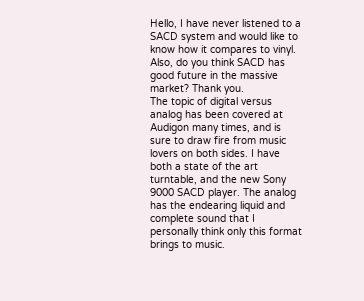Hello, I have never listened to a SACD system and would like to know how it compares to vinyl. Also, do you think SACD has good future in the massive market? Thank you.
The topic of digital versus analog has been covered at Audigon many times, and is sure to draw fire from music lovers on both sides. I have both a state of the art turntable, and the new Sony 9000 SACD player. The analog has the endearing liquid and complete sound that I personally think only this format brings to music.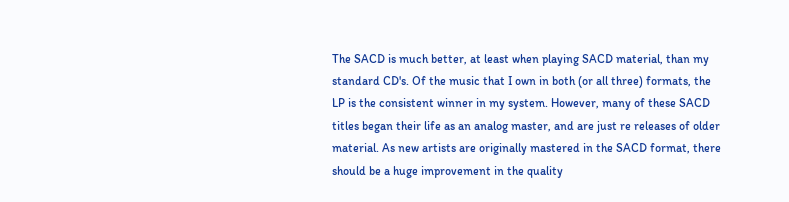The SACD is much better, at least when playing SACD material, than my standard CD's. Of the music that I own in both (or all three) formats, the LP is the consistent winner in my system. However, many of these SACD titles began their life as an analog master, and are just re releases of older material. As new artists are originally mastered in the SACD format, there should be a huge improvement in the quality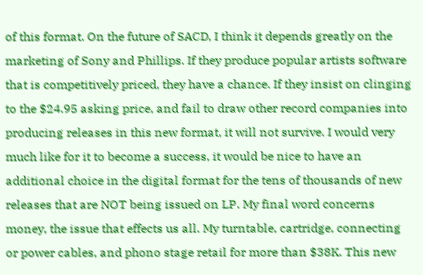of this format. On the future of SACD, I think it depends greatly on the marketing of Sony and Phillips. If they produce popular artists software that is competitively priced, they have a chance. If they insist on clinging to the $24.95 asking price, and fail to draw other record companies into producing releases in this new format, it will not survive. I would very much like for it to become a success, it would be nice to have an additional choice in the digital format for the tens of thousands of new releases that are NOT being issued on LP. My final word concerns money, the issue that effects us all. My turntable, cartridge, connecting or power cables, and phono stage retail for more than $38K. This new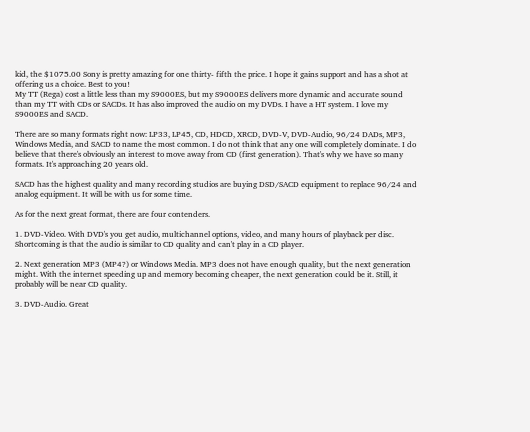kid, the $1075.00 Sony is pretty amazing for one thirty- fifth the price. I hope it gains support and has a shot at offering us a choice. Best to you!
My TT (Rega) cost a little less than my S9000ES, but my S9000ES delivers more dynamic and accurate sound than my TT with CDs or SACDs. It has also improved the audio on my DVDs. I have a HT system. I love my S9000ES and SACD.

There are so many formats right now: LP33, LP45, CD, HDCD, XRCD, DVD-V, DVD-Audio, 96/24 DADs, MP3, Windows Media, and SACD to name the most common. I do not think that any one will completely dominate. I do believe that there's obviously an interest to move away from CD (first generation). That's why we have so many formats. It's approaching 20 years old.

SACD has the highest quality and many recording studios are buying DSD/SACD equipment to replace 96/24 and analog equipment. It will be with us for some time.

As for the next great format, there are four contenders.

1. DVD-Video. With DVD's you get audio, multichannel options, video, and many hours of playback per disc. Shortcoming is that the audio is similar to CD quality and can't play in a CD player.

2. Next generation MP3 (MP4?) or Windows Media. MP3 does not have enough quality, but the next generation might. With the internet speeding up and memory becoming cheaper, the next generation could be it. Still, it probably will be near CD quality.

3. DVD-Audio. Great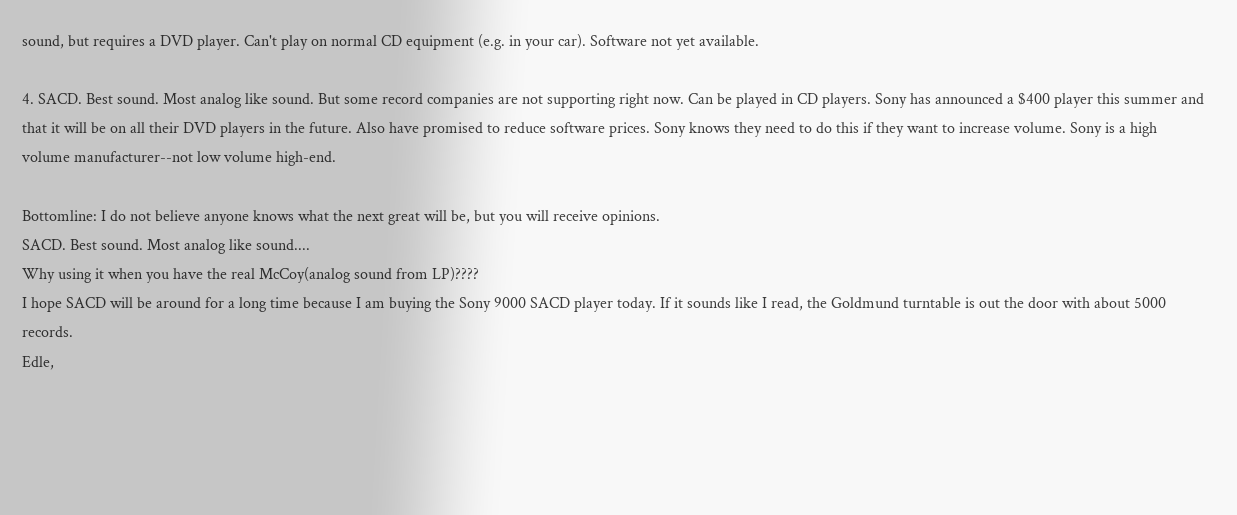sound, but requires a DVD player. Can't play on normal CD equipment (e.g. in your car). Software not yet available.

4. SACD. Best sound. Most analog like sound. But some record companies are not supporting right now. Can be played in CD players. Sony has announced a $400 player this summer and that it will be on all their DVD players in the future. Also have promised to reduce software prices. Sony knows they need to do this if they want to increase volume. Sony is a high volume manufacturer--not low volume high-end.

Bottomline: I do not believe anyone knows what the next great will be, but you will receive opinions.
SACD. Best sound. Most analog like sound....
Why using it when you have the real McCoy(analog sound from LP)????
I hope SACD will be around for a long time because I am buying the Sony 9000 SACD player today. If it sounds like I read, the Goldmund turntable is out the door with about 5000 records.
Edle,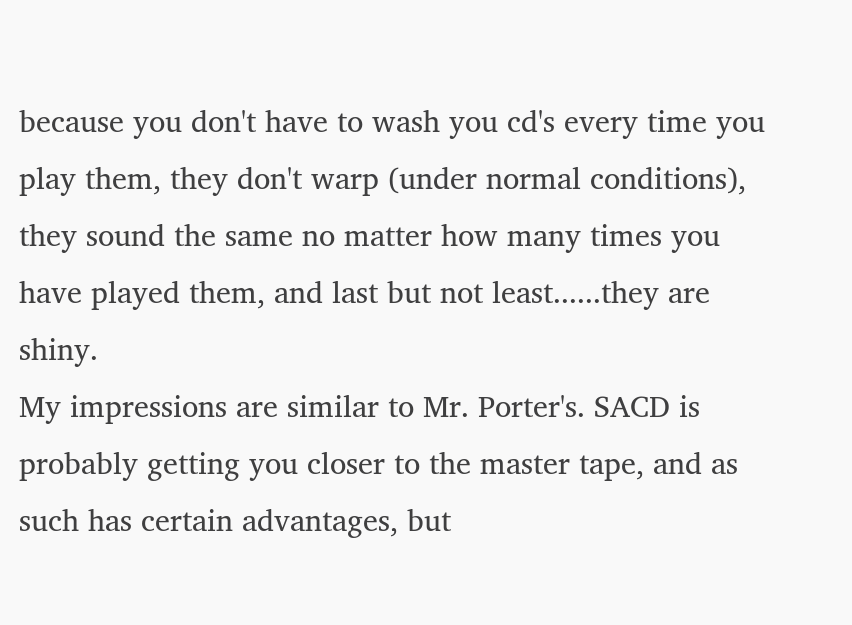because you don't have to wash you cd's every time you play them, they don't warp (under normal conditions), they sound the same no matter how many times you have played them, and last but not least......they are shiny.
My impressions are similar to Mr. Porter's. SACD is probably getting you closer to the master tape, and as such has certain advantages, but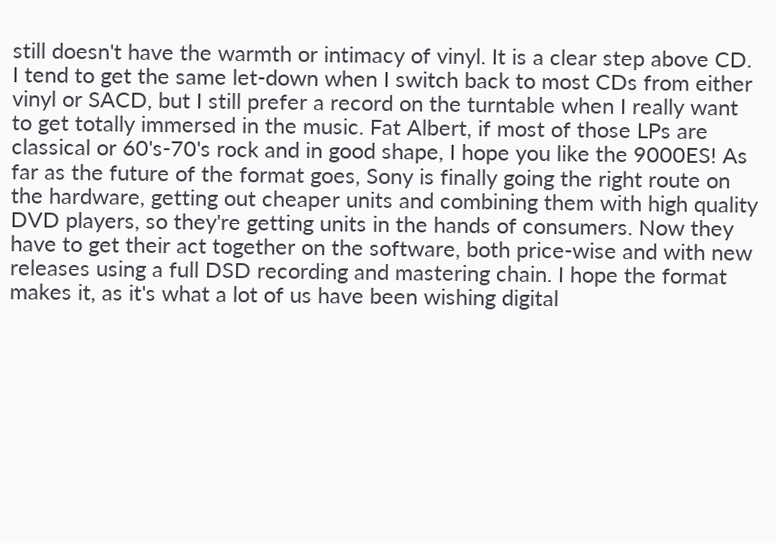still doesn't have the warmth or intimacy of vinyl. It is a clear step above CD. I tend to get the same let-down when I switch back to most CDs from either vinyl or SACD, but I still prefer a record on the turntable when I really want to get totally immersed in the music. Fat Albert, if most of those LPs are classical or 60's-70's rock and in good shape, I hope you like the 9000ES! As far as the future of the format goes, Sony is finally going the right route on the hardware, getting out cheaper units and combining them with high quality DVD players, so they're getting units in the hands of consumers. Now they have to get their act together on the software, both price-wise and with new releases using a full DSD recording and mastering chain. I hope the format makes it, as it's what a lot of us have been wishing digital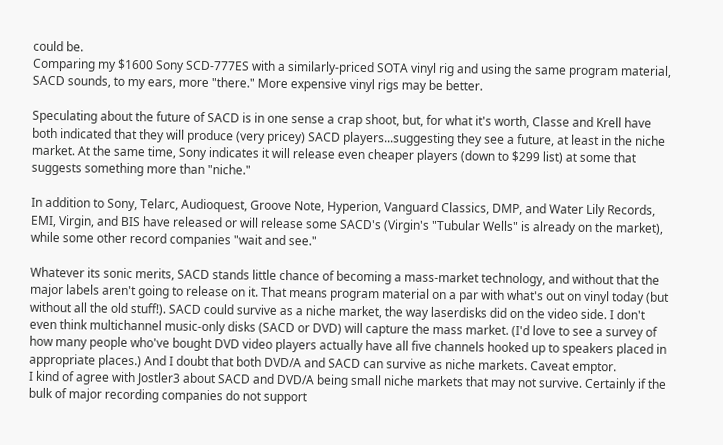could be.
Comparing my $1600 Sony SCD-777ES with a similarly-priced SOTA vinyl rig and using the same program material, SACD sounds, to my ears, more "there." More expensive vinyl rigs may be better.

Speculating about the future of SACD is in one sense a crap shoot, but, for what it's worth, Classe and Krell have both indicated that they will produce (very pricey) SACD players...suggesting they see a future, at least in the niche market. At the same time, Sony indicates it will release even cheaper players (down to $299 list) at some that suggests something more than "niche."

In addition to Sony, Telarc, Audioquest, Groove Note, Hyperion, Vanguard Classics, DMP, and Water Lily Records, EMI, Virgin, and BIS have released or will release some SACD's (Virgin's "Tubular Wells" is already on the market), while some other record companies "wait and see."

Whatever its sonic merits, SACD stands little chance of becoming a mass-market technology, and without that the major labels aren't going to release on it. That means program material on a par with what's out on vinyl today (but without all the old stuff!). SACD could survive as a niche market, the way laserdisks did on the video side. I don't even think multichannel music-only disks (SACD or DVD) will capture the mass market. (I'd love to see a survey of how many people who've bought DVD video players actually have all five channels hooked up to speakers placed in appropriate places.) And I doubt that both DVD/A and SACD can survive as niche markets. Caveat emptor.
I kind of agree with Jostler3 about SACD and DVD/A being small niche markets that may not survive. Certainly if the bulk of major recording companies do not support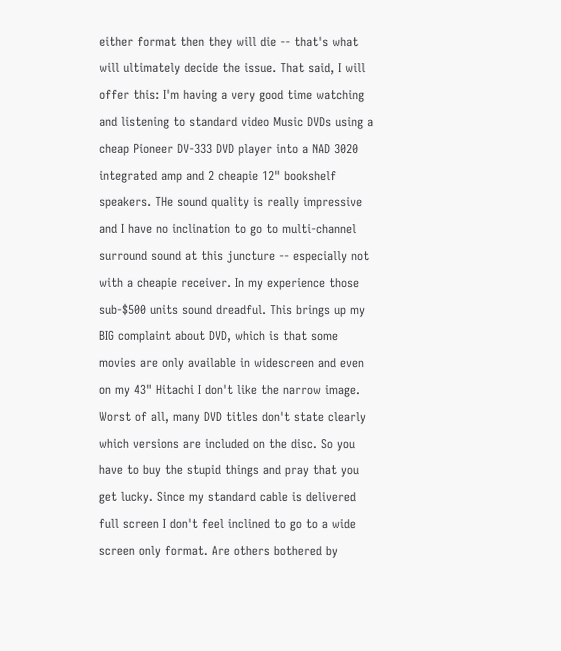either format then they will die -- that's what will ultimately decide the issue. That said, I will offer this: I'm having a very good time watching and listening to standard video Music DVDs using a cheap Pioneer DV-333 DVD player into a NAD 3020 integrated amp and 2 cheapie 12" bookshelf speakers. THe sound quality is really impressive and I have no inclination to go to multi-channel surround sound at this juncture -- especially not with a cheapie receiver. In my experience those sub-$500 units sound dreadful. This brings up my BIG complaint about DVD, which is that some movies are only available in widescreen and even on my 43" Hitachi I don't like the narrow image. Worst of all, many DVD titles don't state clearly which versions are included on the disc. So you have to buy the stupid things and pray that you get lucky. Since my standard cable is delivered full screen I don't feel inclined to go to a wide screen only format. Are others bothered by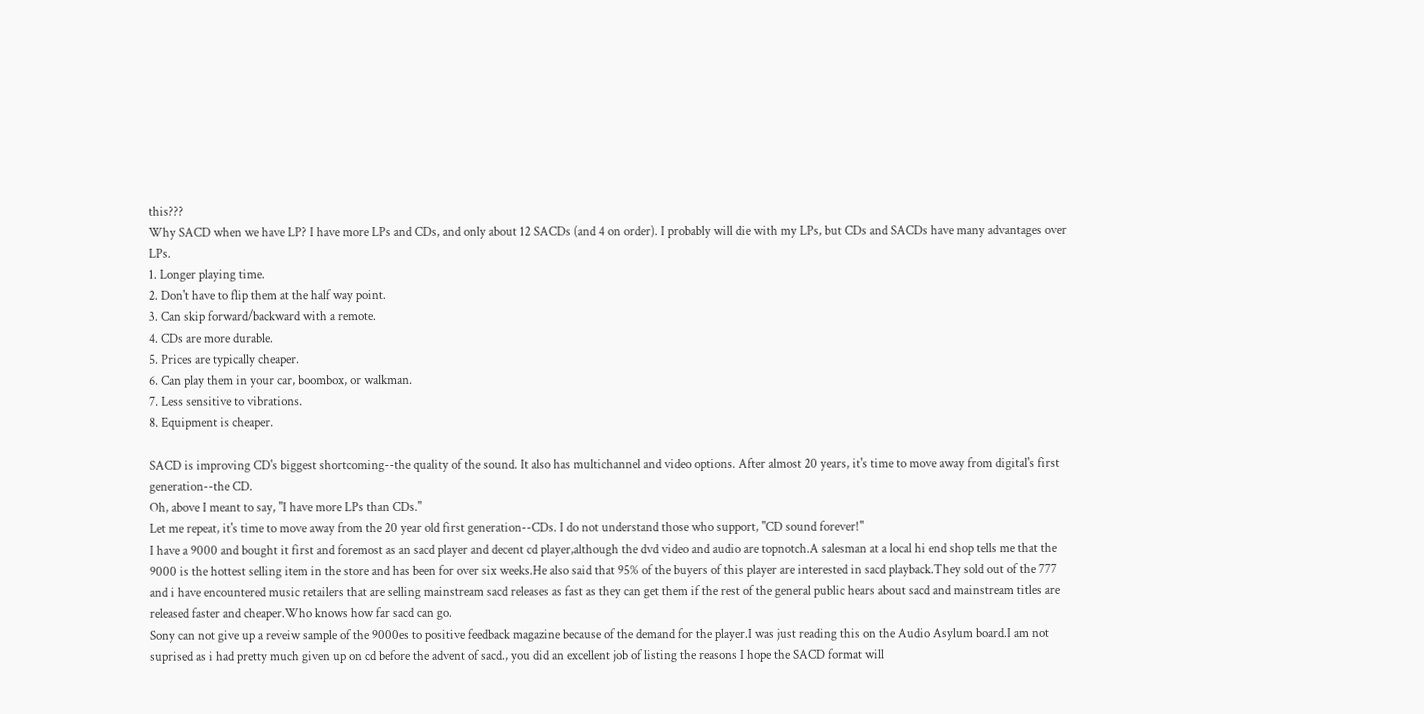this???
Why SACD when we have LP? I have more LPs and CDs, and only about 12 SACDs (and 4 on order). I probably will die with my LPs, but CDs and SACDs have many advantages over LPs.
1. Longer playing time.
2. Don't have to flip them at the half way point.
3. Can skip forward/backward with a remote.
4. CDs are more durable.
5. Prices are typically cheaper.
6. Can play them in your car, boombox, or walkman.
7. Less sensitive to vibrations.
8. Equipment is cheaper.

SACD is improving CD's biggest shortcoming--the quality of the sound. It also has multichannel and video options. After almost 20 years, it's time to move away from digital's first generation--the CD.
Oh, above I meant to say, "I have more LPs than CDs."
Let me repeat, it's time to move away from the 20 year old first generation--CDs. I do not understand those who support, "CD sound forever!"
I have a 9000 and bought it first and foremost as an sacd player and decent cd player,although the dvd video and audio are topnotch.A salesman at a local hi end shop tells me that the 9000 is the hottest selling item in the store and has been for over six weeks.He also said that 95% of the buyers of this player are interested in sacd playback.They sold out of the 777 and i have encountered music retailers that are selling mainstream sacd releases as fast as they can get them if the rest of the general public hears about sacd and mainstream titles are released faster and cheaper.Who knows how far sacd can go.
Sony can not give up a reveiw sample of the 9000es to positive feedback magazine because of the demand for the player.I was just reading this on the Audio Asylum board.I am not suprised as i had pretty much given up on cd before the advent of sacd., you did an excellent job of listing the reasons I hope the SACD format will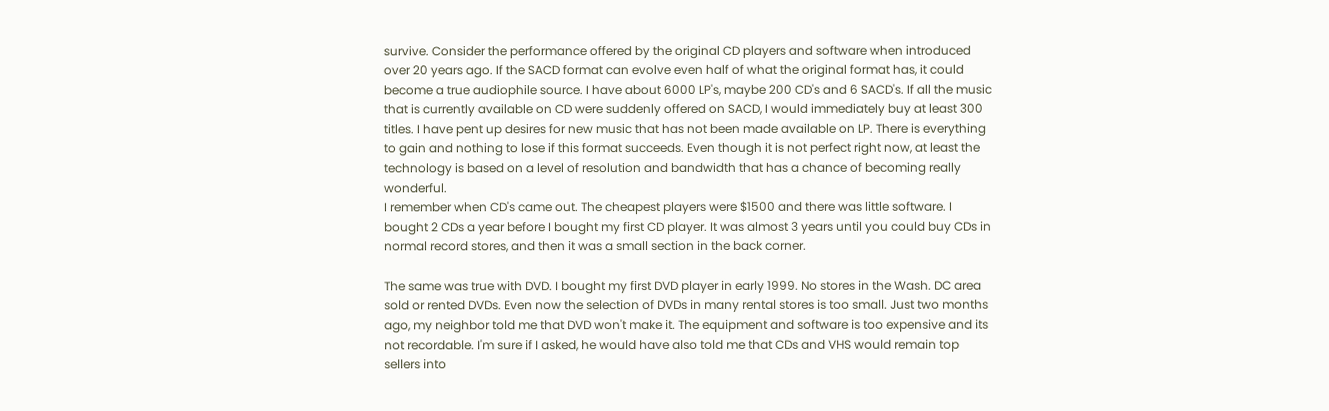survive. Consider the performance offered by the original CD players and software when introduced over 20 years ago. If the SACD format can evolve even half of what the original format has, it could become a true audiophile source. I have about 6000 LP's, maybe 200 CD's and 6 SACD's. If all the music that is currently available on CD were suddenly offered on SACD, I would immediately buy at least 300 titles. I have pent up desires for new music that has not been made available on LP. There is everything to gain and nothing to lose if this format succeeds. Even though it is not perfect right now, at least the technology is based on a level of resolution and bandwidth that has a chance of becoming really wonderful.
I remember when CD's came out. The cheapest players were $1500 and there was little software. I bought 2 CDs a year before I bought my first CD player. It was almost 3 years until you could buy CDs in normal record stores, and then it was a small section in the back corner.

The same was true with DVD. I bought my first DVD player in early 1999. No stores in the Wash. DC area sold or rented DVDs. Even now the selection of DVDs in many rental stores is too small. Just two months ago, my neighbor told me that DVD won't make it. The equipment and software is too expensive and its not recordable. I'm sure if I asked, he would have also told me that CDs and VHS would remain top sellers into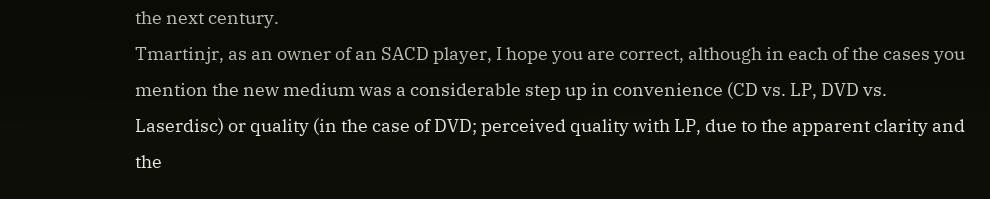the next century.
Tmartinjr, as an owner of an SACD player, I hope you are correct, although in each of the cases you mention the new medium was a considerable step up in convenience (CD vs. LP, DVD vs. Laserdisc) or quality (in the case of DVD; perceived quality with LP, due to the apparent clarity and the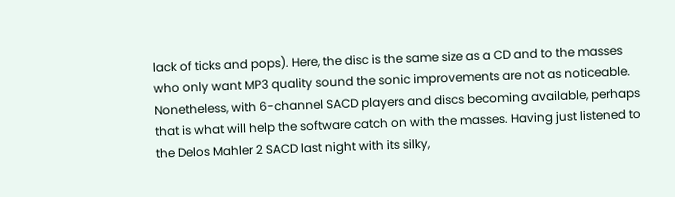lack of ticks and pops). Here, the disc is the same size as a CD and to the masses who only want MP3 quality sound the sonic improvements are not as noticeable. Nonetheless, with 6-channel SACD players and discs becoming available, perhaps that is what will help the software catch on with the masses. Having just listened to the Delos Mahler 2 SACD last night with its silky,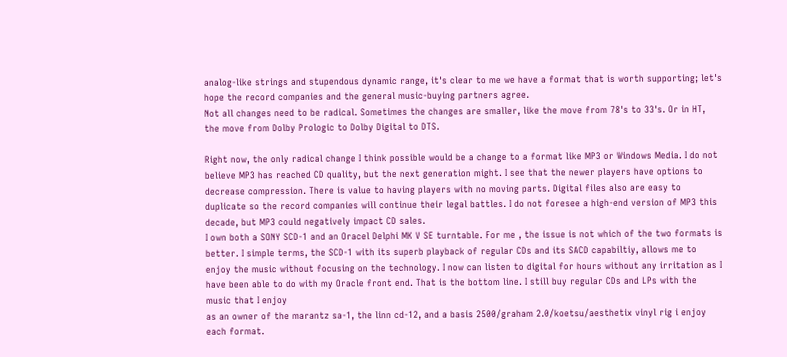analog-like strings and stupendous dynamic range, it's clear to me we have a format that is worth supporting; let's hope the record companies and the general music-buying partners agree.
Not all changes need to be radical. Sometimes the changes are smaller, like the move from 78's to 33's. Or in HT, the move from Dolby Prologic to Dolby Digital to DTS.

Right now, the only radical change I think possible would be a change to a format like MP3 or Windows Media. I do not believe MP3 has reached CD quality, but the next generation might. I see that the newer players have options to decrease compression. There is value to having players with no moving parts. Digital files also are easy to duplicate so the record companies will continue their legal battles. I do not foresee a high-end version of MP3 this decade, but MP3 could negatively impact CD sales.
I own both a SONY SCD-1 and an Oracel Delphi MK V SE turntable. For me , the issue is not which of the two formats is better. I simple terms, the SCD-1 with its superb playback of regular CDs and its SACD capabiltiy, allows me to enjoy the music without focusing on the technology. I now can listen to digital for hours without any irritation as I have been able to do with my Oracle front end. That is the bottom line. I still buy regular CDs and LPs with the music that I enjoy
as an owner of the marantz sa-1, the linn cd-12, and a basis 2500/graham 2.0/koetsu/aesthetix vinyl rig i enjoy each format.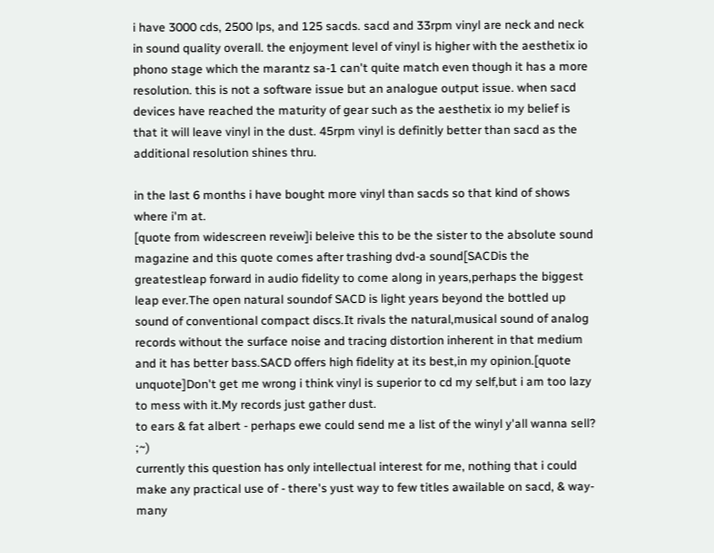i have 3000 cds, 2500 lps, and 125 sacds. sacd and 33rpm vinyl are neck and neck in sound quality overall. the enjoyment level of vinyl is higher with the aesthetix io phono stage which the marantz sa-1 can't quite match even though it has a more resolution. this is not a software issue but an analogue output issue. when sacd devices have reached the maturity of gear such as the aesthetix io my belief is that it will leave vinyl in the dust. 45rpm vinyl is definitly better than sacd as the additional resolution shines thru.

in the last 6 months i have bought more vinyl than sacds so that kind of shows where i'm at.
[quote from widescreen reveiw]i beleive this to be the sister to the absolute sound magazine and this quote comes after trashing dvd-a sound[SACDis the greatestleap forward in audio fidelity to come along in years,perhaps the biggest leap ever.The open natural soundof SACD is light years beyond the bottled up sound of conventional compact discs.It rivals the natural,musical sound of analog records without the surface noise and tracing distortion inherent in that medium and it has better bass.SACD offers high fidelity at its best,in my opinion.[quote unquote]Don't get me wrong i think vinyl is superior to cd my self,but i am too lazy to mess with it.My records just gather dust.
to ears & fat albert - perhaps ewe could send me a list of the winyl y'all wanna sell? ;~)
currently this question has only intellectual interest for me, nothing that i could make any practical use of - there's yust way to few titles awailable on sacd, & way-many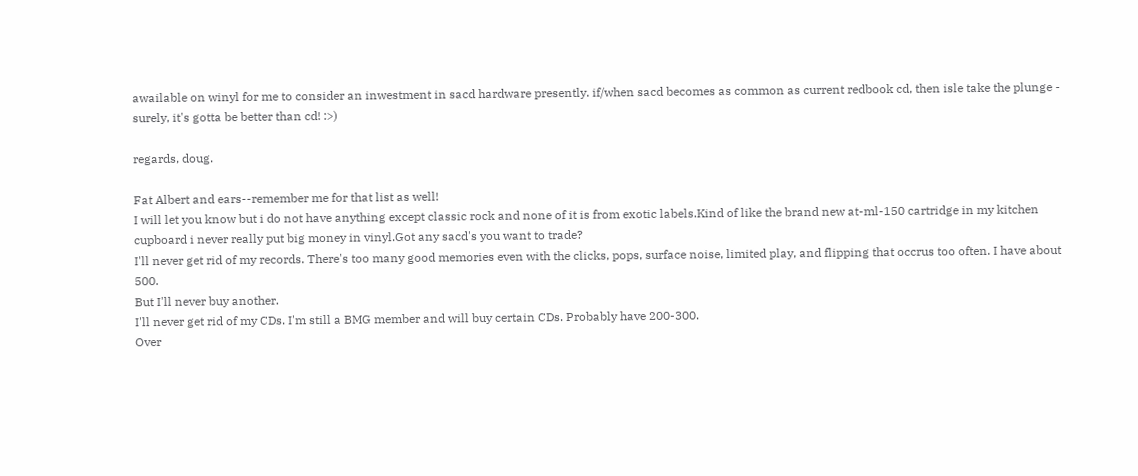awailable on winyl for me to consider an inwestment in sacd hardware presently. if/when sacd becomes as common as current redbook cd, then isle take the plunge - surely, it's gotta be better than cd! :>)

regards, doug.

Fat Albert and ears--remember me for that list as well!
I will let you know but i do not have anything except classic rock and none of it is from exotic labels.Kind of like the brand new at-ml-150 cartridge in my kitchen cupboard i never really put big money in vinyl.Got any sacd's you want to trade?
I'll never get rid of my records. There's too many good memories even with the clicks, pops, surface noise, limited play, and flipping that occrus too often. I have about 500.
But I'll never buy another.
I'll never get rid of my CDs. I'm still a BMG member and will buy certain CDs. Probably have 200-300.
Over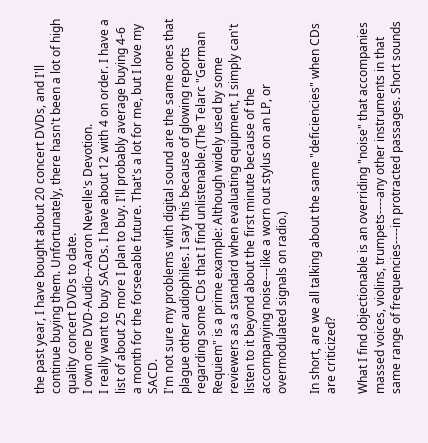the past year, I have bought about 20 concert DVDs, and I'll continue buying them. Unfortunately, there hasn't been a lot of high quality concert DVDs to date.
I own one DVD-Audio--Aaron Nevelle's Devotion.
I really want to buy SACDs. I have about 12 with 4 on order. I have a list of about 25 more I plan to buy. I'll probably average buying 4-6 a month for the forseeable future. That's a lot for me, but I love my SACD.
I'm not sure my problems with digital sound are the same ones that plague other audiophiles. I say this because of glowing reports regarding some CDs that I find unlistenable.(The Telarc "German Requiem" is a prime example: Although widely used by some reviewers as a standard when evaluating equipment, I simply can't listen to it beyond about the first minute because of the accompanying noise---like a worn out stylus on an LP, or overmodulated signals on radio.)

In short, are we all talking about the same "deficiencies" when CDs are criticized?

What I find objectionable is an overriding "noise" that accompanies massed voices, violins, trumpets----any other instruments in that same range of frequencies----in protracted passages. Short sounds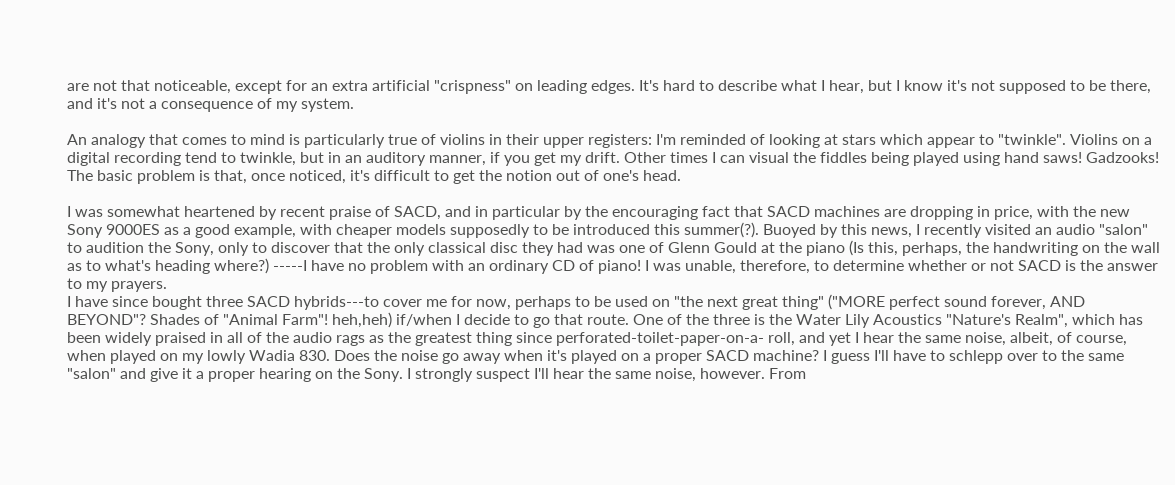are not that noticeable, except for an extra artificial "crispness" on leading edges. It's hard to describe what I hear, but I know it's not supposed to be there, and it's not a consequence of my system.

An analogy that comes to mind is particularly true of violins in their upper registers: I'm reminded of looking at stars which appear to "twinkle". Violins on a digital recording tend to twinkle, but in an auditory manner, if you get my drift. Other times I can visual the fiddles being played using hand saws! Gadzooks! The basic problem is that, once noticed, it's difficult to get the notion out of one's head.

I was somewhat heartened by recent praise of SACD, and in particular by the encouraging fact that SACD machines are dropping in price, with the new Sony 9000ES as a good example, with cheaper models supposedly to be introduced this summer(?). Buoyed by this news, I recently visited an audio "salon" to audition the Sony, only to discover that the only classical disc they had was one of Glenn Gould at the piano (Is this, perhaps, the handwriting on the wall as to what's heading where?) -----I have no problem with an ordinary CD of piano! I was unable, therefore, to determine whether or not SACD is the answer to my prayers.
I have since bought three SACD hybrids---to cover me for now, perhaps to be used on "the next great thing" ("MORE perfect sound forever, AND BEYOND"? Shades of "Animal Farm"! heh,heh) if/when I decide to go that route. One of the three is the Water Lily Acoustics "Nature's Realm", which has been widely praised in all of the audio rags as the greatest thing since perforated-toilet-paper-on-a- roll, and yet I hear the same noise, albeit, of course, when played on my lowly Wadia 830. Does the noise go away when it's played on a proper SACD machine? I guess I'll have to schlepp over to the same "salon" and give it a proper hearing on the Sony. I strongly suspect I'll hear the same noise, however. From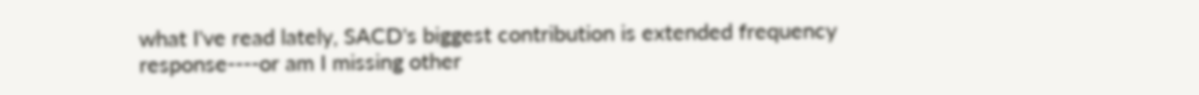what I've read lately, SACD's biggest contribution is extended frequency response----or am I missing other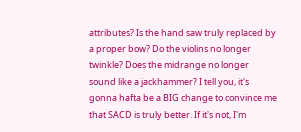attributes? Is the hand saw truly replaced by a proper bow? Do the violins no longer twinkle? Does the midrange no longer sound like a jackhammer? I tell you, it's gonna hafta be a BIG change to convince me that SACD is truly better. If it's not, I'm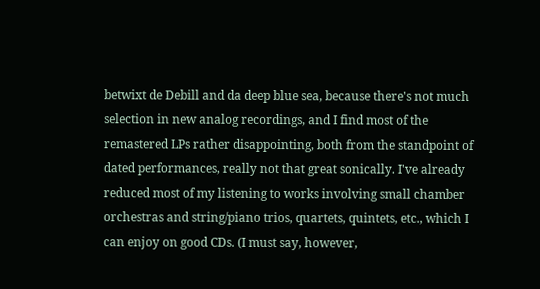betwixt de Debill and da deep blue sea, because there's not much selection in new analog recordings, and I find most of the remastered LPs rather disappointing, both from the standpoint of dated performances, really not that great sonically. I've already reduced most of my listening to works involving small chamber orchestras and string/piano trios, quartets, quintets, etc., which I can enjoy on good CDs. (I must say, however,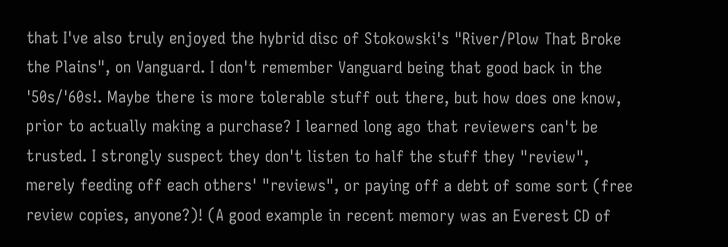that I've also truly enjoyed the hybrid disc of Stokowski's "River/Plow That Broke the Plains", on Vanguard. I don't remember Vanguard being that good back in the '50s/'60s!. Maybe there is more tolerable stuff out there, but how does one know, prior to actually making a purchase? I learned long ago that reviewers can't be trusted. I strongly suspect they don't listen to half the stuff they "review", merely feeding off each others' "reviews", or paying off a debt of some sort (free review copies, anyone?)! (A good example in recent memory was an Everest CD of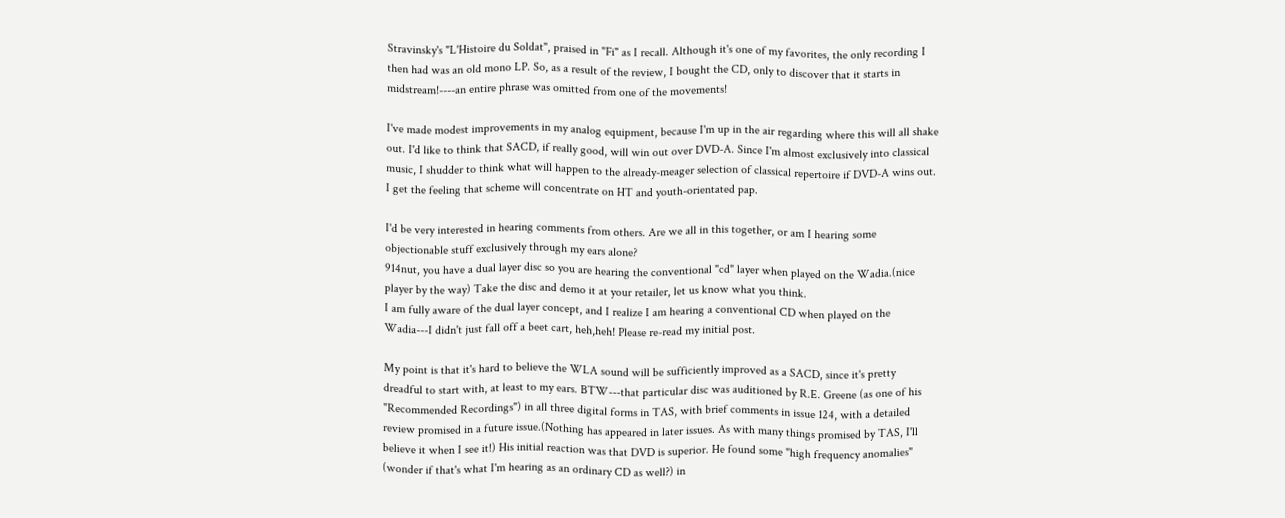Stravinsky's "L'Histoire du Soldat", praised in "Fi" as I recall. Although it's one of my favorites, the only recording I then had was an old mono LP. So, as a result of the review, I bought the CD, only to discover that it starts in midstream!----an entire phrase was omitted from one of the movements!

I've made modest improvements in my analog equipment, because I'm up in the air regarding where this will all shake out. I'd like to think that SACD, if really good, will win out over DVD-A. Since I'm almost exclusively into classical music, I shudder to think what will happen to the already-meager selection of classical repertoire if DVD-A wins out. I get the feeling that scheme will concentrate on HT and youth-orientated pap.

I'd be very interested in hearing comments from others. Are we all in this together, or am I hearing some objectionable stuff exclusively through my ears alone?
914nut, you have a dual layer disc so you are hearing the conventional "cd" layer when played on the Wadia.(nice player by the way) Take the disc and demo it at your retailer, let us know what you think.
I am fully aware of the dual layer concept, and I realize I am hearing a conventional CD when played on the Wadia---I didn't just fall off a beet cart, heh,heh! Please re-read my initial post.

My point is that it's hard to believe the WLA sound will be sufficiently improved as a SACD, since it's pretty dreadful to start with, at least to my ears. BTW---that particular disc was auditioned by R.E. Greene (as one of his "Recommended Recordings") in all three digital forms in TAS, with brief comments in issue 124, with a detailed review promised in a future issue.(Nothing has appeared in later issues. As with many things promised by TAS, I'll believe it when I see it!) His initial reaction was that DVD is superior. He found some "high frequency anomalies" (wonder if that's what I'm hearing as an ordinary CD as well?) in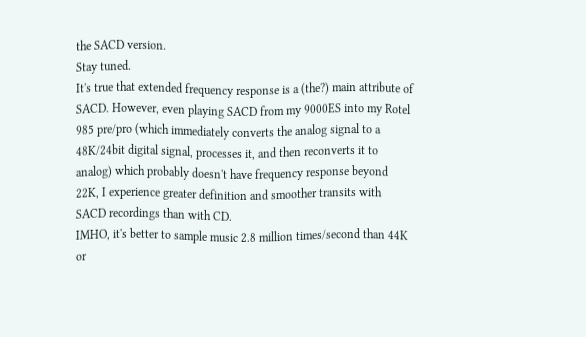the SACD version.
Stay tuned.
It's true that extended frequency response is a (the?) main attribute of SACD. However, even playing SACD from my 9000ES into my Rotel 985 pre/pro (which immediately converts the analog signal to a 48K/24bit digital signal, processes it, and then reconverts it to analog) which probably doesn't have frequency response beyond 22K, I experience greater definition and smoother transits with SACD recordings than with CD.
IMHO, it's better to sample music 2.8 million times/second than 44K or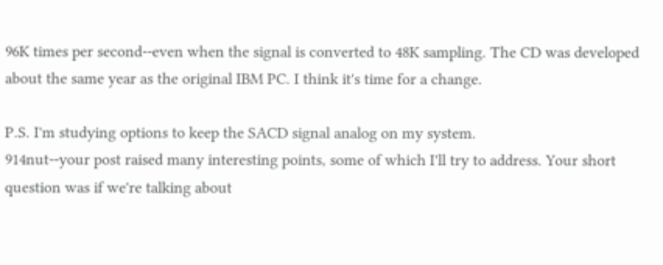96K times per second--even when the signal is converted to 48K sampling. The CD was developed about the same year as the original IBM PC. I think it's time for a change.

P.S. I'm studying options to keep the SACD signal analog on my system.
914nut--your post raised many interesting points, some of which I'll try to address. Your short question was if we're talking about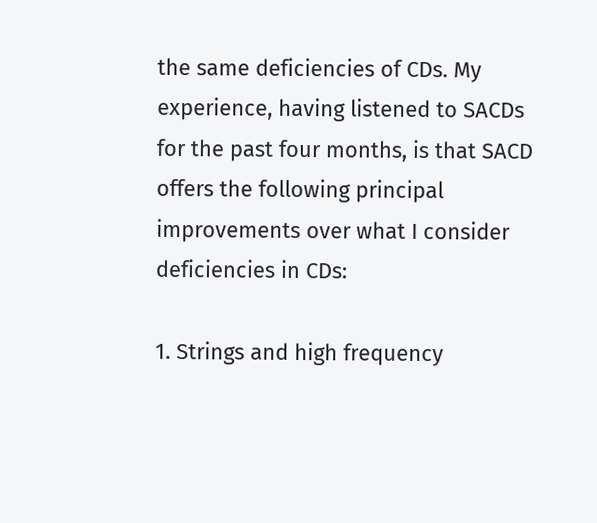the same deficiencies of CDs. My experience, having listened to SACDs for the past four months, is that SACD offers the following principal improvements over what I consider deficiencies in CDs:

1. Strings and high frequency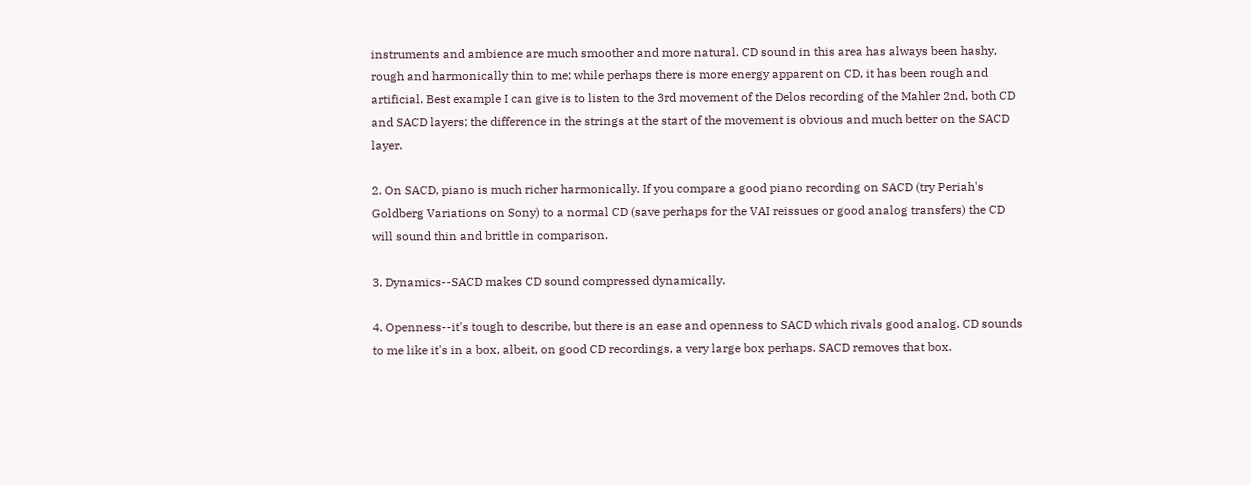instruments and ambience are much smoother and more natural. CD sound in this area has always been hashy, rough and harmonically thin to me; while perhaps there is more energy apparent on CD, it has been rough and artificial. Best example I can give is to listen to the 3rd movement of the Delos recording of the Mahler 2nd, both CD and SACD layers; the difference in the strings at the start of the movement is obvious and much better on the SACD layer.

2. On SACD, piano is much richer harmonically. If you compare a good piano recording on SACD (try Periah's Goldberg Variations on Sony) to a normal CD (save perhaps for the VAI reissues or good analog transfers) the CD will sound thin and brittle in comparison.

3. Dynamics--SACD makes CD sound compressed dynamically.

4. Openness--it's tough to describe, but there is an ease and openness to SACD which rivals good analog. CD sounds to me like it's in a box, albeit, on good CD recordings, a very large box perhaps. SACD removes that box.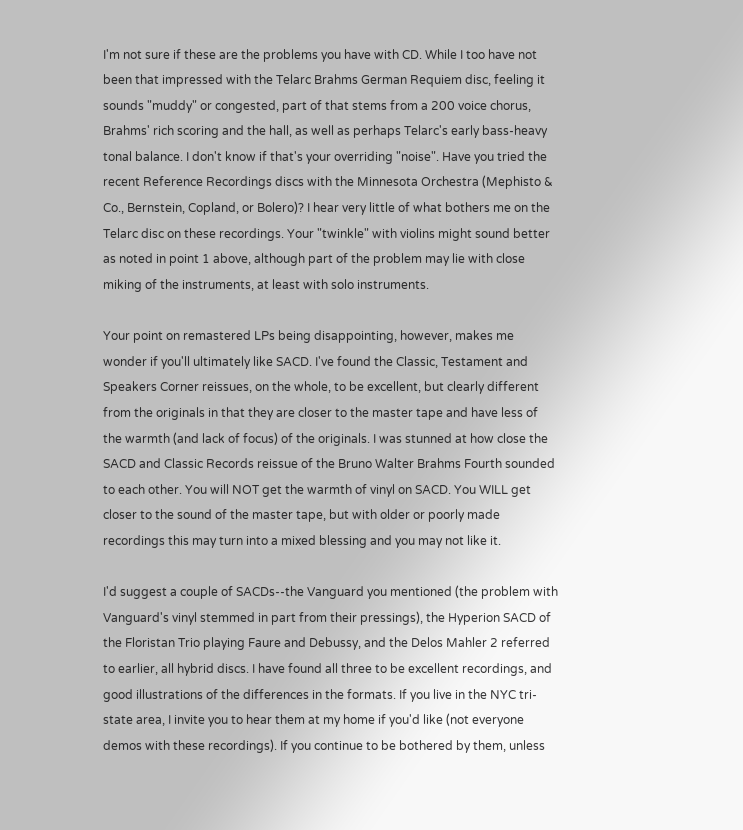I'm not sure if these are the problems you have with CD. While I too have not been that impressed with the Telarc Brahms German Requiem disc, feeling it sounds "muddy" or congested, part of that stems from a 200 voice chorus, Brahms' rich scoring and the hall, as well as perhaps Telarc's early bass-heavy tonal balance. I don't know if that's your overriding "noise". Have you tried the recent Reference Recordings discs with the Minnesota Orchestra (Mephisto & Co., Bernstein, Copland, or Bolero)? I hear very little of what bothers me on the Telarc disc on these recordings. Your "twinkle" with violins might sound better as noted in point 1 above, although part of the problem may lie with close miking of the instruments, at least with solo instruments.

Your point on remastered LPs being disappointing, however, makes me wonder if you'll ultimately like SACD. I've found the Classic, Testament and Speakers Corner reissues, on the whole, to be excellent, but clearly different from the originals in that they are closer to the master tape and have less of the warmth (and lack of focus) of the originals. I was stunned at how close the SACD and Classic Records reissue of the Bruno Walter Brahms Fourth sounded to each other. You will NOT get the warmth of vinyl on SACD. You WILL get closer to the sound of the master tape, but with older or poorly made recordings this may turn into a mixed blessing and you may not like it.

I'd suggest a couple of SACDs--the Vanguard you mentioned (the problem with Vanguard's vinyl stemmed in part from their pressings), the Hyperion SACD of the Floristan Trio playing Faure and Debussy, and the Delos Mahler 2 referred to earlier, all hybrid discs. I have found all three to be excellent recordings, and good illustrations of the differences in the formats. If you live in the NYC tri-state area, I invite you to hear them at my home if you'd like (not everyone demos with these recordings). If you continue to be bothered by them, unless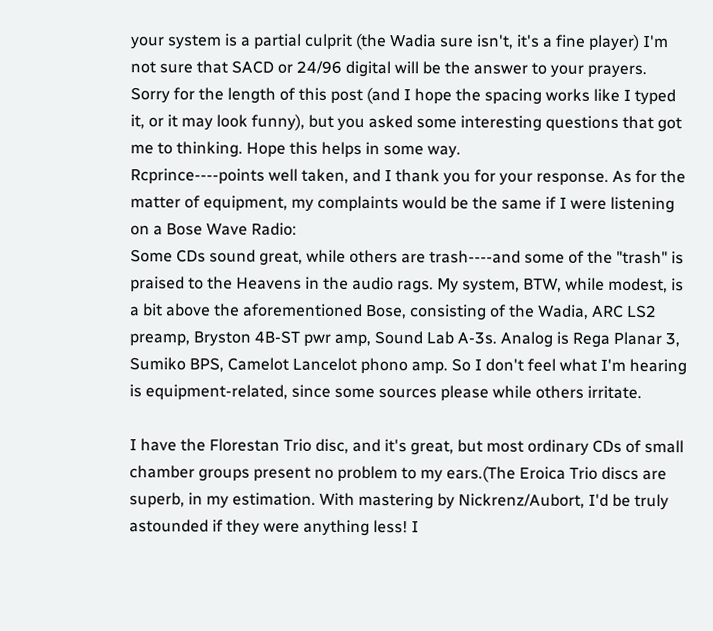your system is a partial culprit (the Wadia sure isn't, it's a fine player) I'm not sure that SACD or 24/96 digital will be the answer to your prayers. Sorry for the length of this post (and I hope the spacing works like I typed it, or it may look funny), but you asked some interesting questions that got me to thinking. Hope this helps in some way.
Rcprince----points well taken, and I thank you for your response. As for the matter of equipment, my complaints would be the same if I were listening on a Bose Wave Radio:
Some CDs sound great, while others are trash----and some of the "trash" is praised to the Heavens in the audio rags. My system, BTW, while modest, is a bit above the aforementioned Bose, consisting of the Wadia, ARC LS2 preamp, Bryston 4B-ST pwr amp, Sound Lab A-3s. Analog is Rega Planar 3, Sumiko BPS, Camelot Lancelot phono amp. So I don't feel what I'm hearing is equipment-related, since some sources please while others irritate.

I have the Florestan Trio disc, and it's great, but most ordinary CDs of small chamber groups present no problem to my ears.(The Eroica Trio discs are superb, in my estimation. With mastering by Nickrenz/Aubort, I'd be truly astounded if they were anything less! I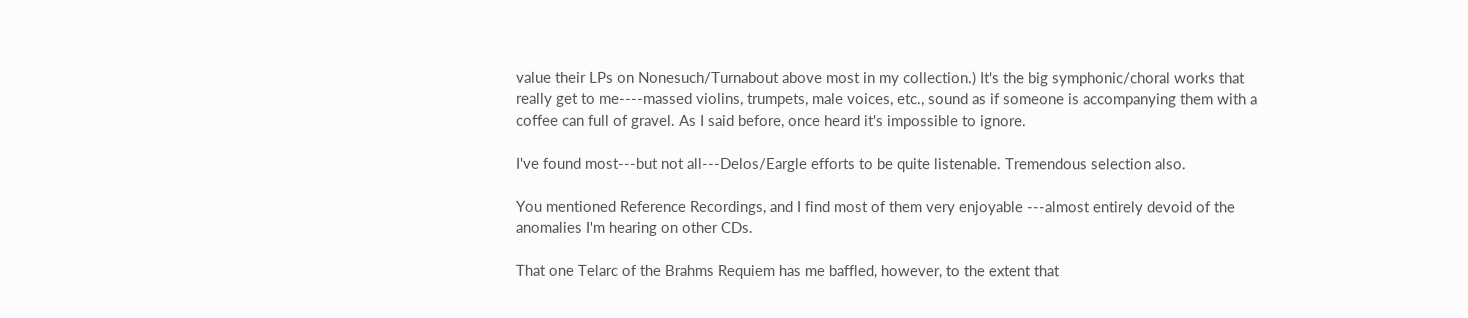value their LPs on Nonesuch/Turnabout above most in my collection.) It's the big symphonic/choral works that really get to me----massed violins, trumpets, male voices, etc., sound as if someone is accompanying them with a coffee can full of gravel. As I said before, once heard it's impossible to ignore.

I've found most---but not all---Delos/Eargle efforts to be quite listenable. Tremendous selection also.

You mentioned Reference Recordings, and I find most of them very enjoyable ---almost entirely devoid of the anomalies I'm hearing on other CDs.

That one Telarc of the Brahms Requiem has me baffled, however, to the extent that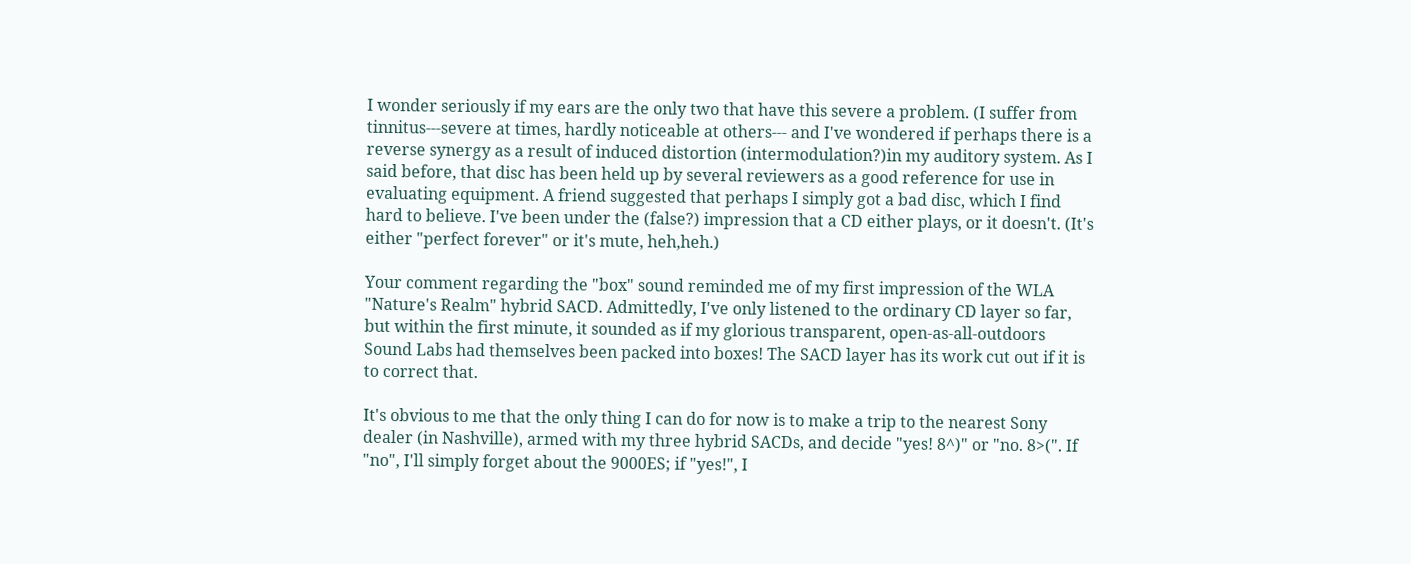I wonder seriously if my ears are the only two that have this severe a problem. (I suffer from tinnitus---severe at times, hardly noticeable at others--- and I've wondered if perhaps there is a reverse synergy as a result of induced distortion (intermodulation?)in my auditory system. As I said before, that disc has been held up by several reviewers as a good reference for use in evaluating equipment. A friend suggested that perhaps I simply got a bad disc, which I find hard to believe. I've been under the (false?) impression that a CD either plays, or it doesn't. (It's either "perfect forever" or it's mute, heh,heh.)

Your comment regarding the "box" sound reminded me of my first impression of the WLA "Nature's Realm" hybrid SACD. Admittedly, I've only listened to the ordinary CD layer so far, but within the first minute, it sounded as if my glorious transparent, open-as-all-outdoors Sound Labs had themselves been packed into boxes! The SACD layer has its work cut out if it is to correct that.

It's obvious to me that the only thing I can do for now is to make a trip to the nearest Sony dealer (in Nashville), armed with my three hybrid SACDs, and decide "yes! 8^)" or "no. 8>(". If "no", I'll simply forget about the 9000ES; if "yes!", I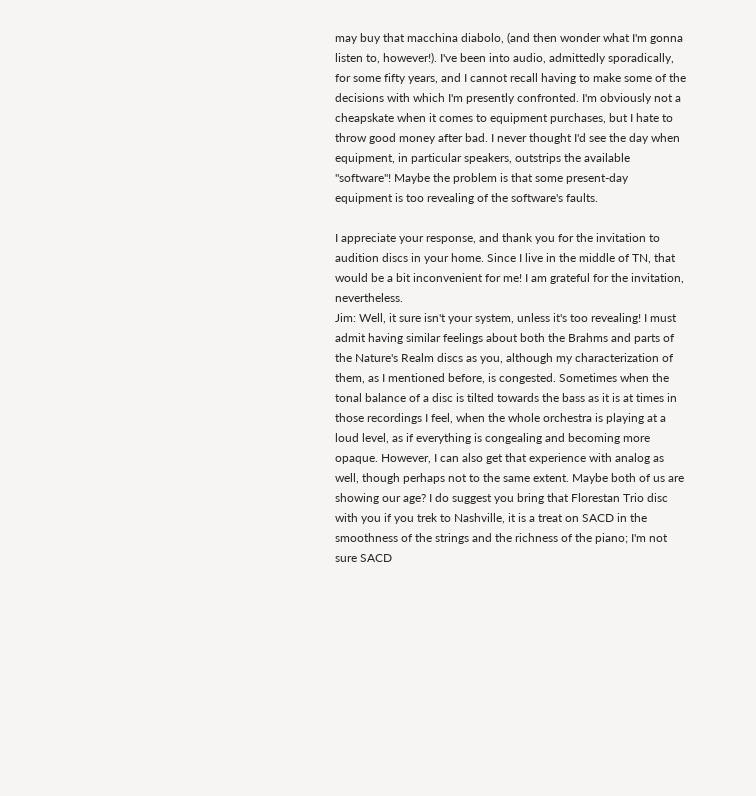may buy that macchina diabolo, (and then wonder what I'm gonna listen to, however!). I've been into audio, admittedly sporadically, for some fifty years, and I cannot recall having to make some of the decisions with which I'm presently confronted. I'm obviously not a cheapskate when it comes to equipment purchases, but I hate to throw good money after bad. I never thought I'd see the day when equipment, in particular speakers, outstrips the available "software"! Maybe the problem is that some present-day equipment is too revealing of the software's faults.

I appreciate your response, and thank you for the invitation to audition discs in your home. Since I live in the middle of TN, that would be a bit inconvenient for me! I am grateful for the invitation, nevertheless.
Jim: Well, it sure isn't your system, unless it's too revealing! I must admit having similar feelings about both the Brahms and parts of the Nature's Realm discs as you, although my characterization of them, as I mentioned before, is congested. Sometimes when the tonal balance of a disc is tilted towards the bass as it is at times in those recordings I feel, when the whole orchestra is playing at a loud level, as if everything is congealing and becoming more opaque. However, I can also get that experience with analog as well, though perhaps not to the same extent. Maybe both of us are showing our age? I do suggest you bring that Florestan Trio disc with you if you trek to Nashville, it is a treat on SACD in the smoothness of the strings and the richness of the piano; I'm not sure SACD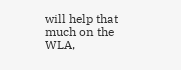will help that much on the WLA,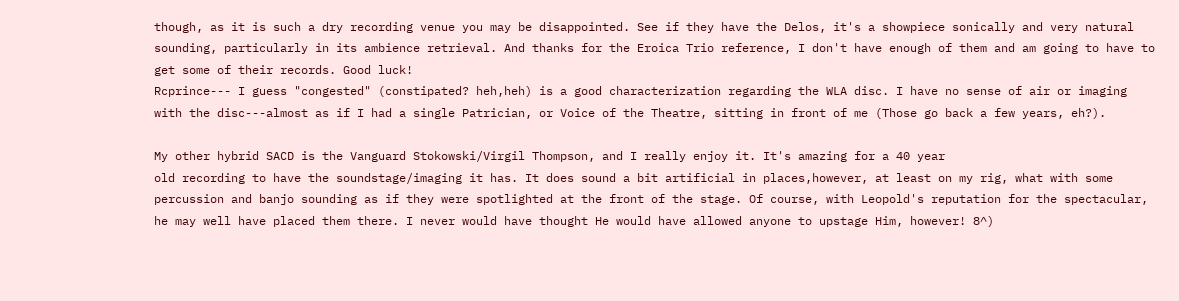though, as it is such a dry recording venue you may be disappointed. See if they have the Delos, it's a showpiece sonically and very natural sounding, particularly in its ambience retrieval. And thanks for the Eroica Trio reference, I don't have enough of them and am going to have to get some of their records. Good luck!
Rcprince--- I guess "congested" (constipated? heh,heh) is a good characterization regarding the WLA disc. I have no sense of air or imaging with the disc---almost as if I had a single Patrician, or Voice of the Theatre, sitting in front of me (Those go back a few years, eh?).

My other hybrid SACD is the Vanguard Stokowski/Virgil Thompson, and I really enjoy it. It's amazing for a 40 year
old recording to have the soundstage/imaging it has. It does sound a bit artificial in places,however, at least on my rig, what with some percussion and banjo sounding as if they were spotlighted at the front of the stage. Of course, with Leopold's reputation for the spectacular, he may well have placed them there. I never would have thought He would have allowed anyone to upstage Him, however! 8^)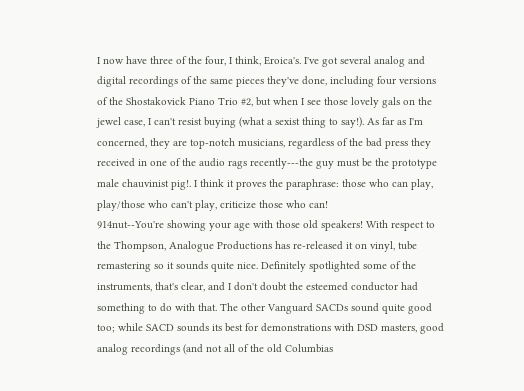I now have three of the four, I think, Eroica's. I've got several analog and digital recordings of the same pieces they've done, including four versions of the Shostakovick Piano Trio #2, but when I see those lovely gals on the jewel case, I can't resist buying (what a sexist thing to say!). As far as I'm concerned, they are top-notch musicians, regardless of the bad press they received in one of the audio rags recently---the guy must be the prototype
male chauvinist pig!. I think it proves the paraphrase: those who can play, play/those who can't play, criticize those who can!
914nut--You're showing your age with those old speakers! With respect to the Thompson, Analogue Productions has re-released it on vinyl, tube remastering so it sounds quite nice. Definitely spotlighted some of the instruments, that's clear, and I don't doubt the esteemed conductor had something to do with that. The other Vanguard SACDs sound quite good too; while SACD sounds its best for demonstrations with DSD masters, good analog recordings (and not all of the old Columbias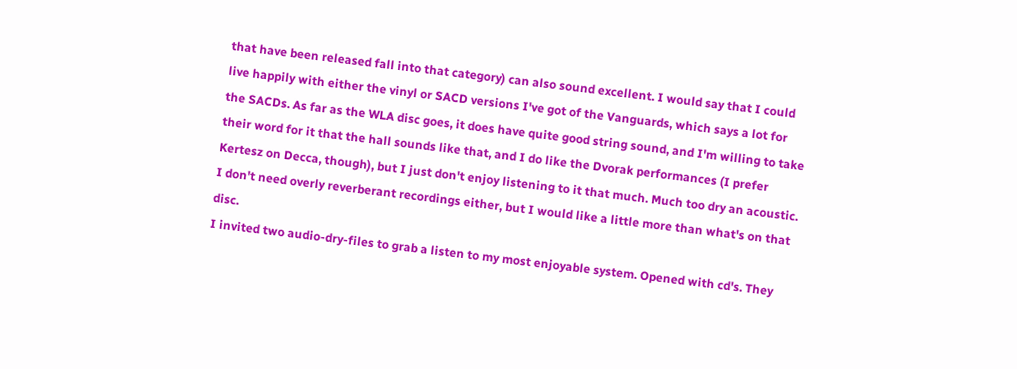that have been released fall into that category) can also sound excellent. I would say that I could live happily with either the vinyl or SACD versions I've got of the Vanguards, which says a lot for the SACDs. As far as the WLA disc goes, it does have quite good string sound, and I'm willing to take their word for it that the hall sounds like that, and I do like the Dvorak performances (I prefer Kertesz on Decca, though), but I just don't enjoy listening to it that much. Much too dry an acoustic. I don't need overly reverberant recordings either, but I would like a little more than what's on that disc.
I invited two audio-dry-files to grab a listen to my most enjoyable system. Opened with cd's. They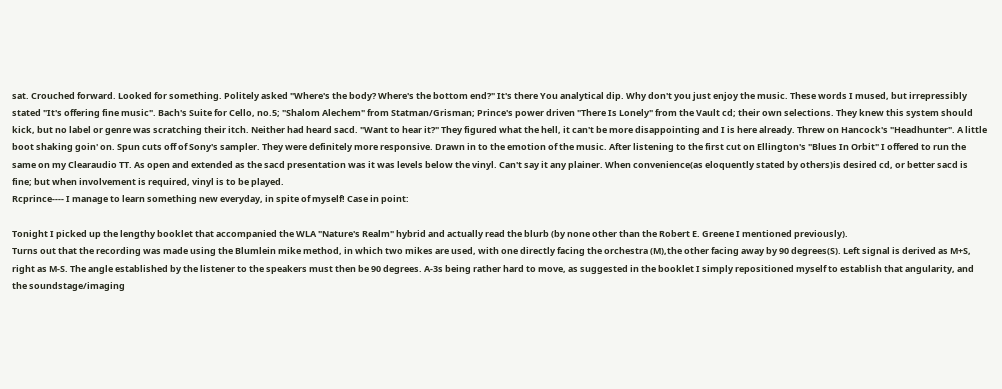sat. Crouched forward. Looked for something. Politely asked "Where's the body? Where's the bottom end?" It's there You analytical dip. Why don't you just enjoy the music. These words I mused, but irrepressibly stated "It's offering fine music". Bach's Suite for Cello, no.5; "Shalom Alechem" from Statman/Grisman; Prince's power driven "There Is Lonely" from the Vault cd; their own selections. They knew this system should kick, but no label or genre was scratching their itch. Neither had heard sacd. "Want to hear it?" They figured what the hell, it can't be more disappointing and I is here already. Threw on Hancock's "Headhunter". A little boot shaking goin' on. Spun cuts off of Sony's sampler. They were definitely more responsive. Drawn in to the emotion of the music. After listening to the first cut on Ellington's "Blues In Orbit" I offered to run the same on my Clearaudio TT. As open and extended as the sacd presentation was it was levels below the vinyl. Can't say it any plainer. When convenience(as eloquently stated by others)is desired cd, or better sacd is fine; but when involvement is required, vinyl is to be played.
Rcprince---- I manage to learn something new everyday, in spite of myself! Case in point:

Tonight I picked up the lengthy booklet that accompanied the WLA "Nature's Realm" hybrid and actually read the blurb (by none other than the Robert E. Greene I mentioned previously).
Turns out that the recording was made using the Blumlein mike method, in which two mikes are used, with one directly facing the orchestra (M),the other facing away by 90 degrees(S). Left signal is derived as M+S, right as M-S. The angle established by the listener to the speakers must then be 90 degrees. A-3s being rather hard to move, as suggested in the booklet I simply repositioned myself to establish that angularity, and the soundstage/imaging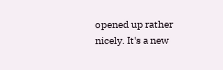opened up rather nicely. It's a new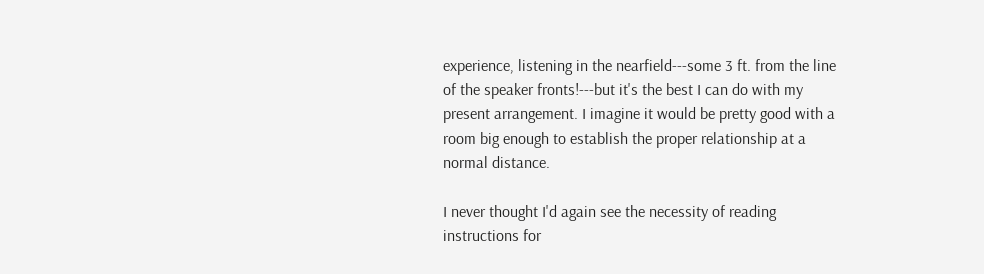experience, listening in the nearfield---some 3 ft. from the line of the speaker fronts!---but it's the best I can do with my present arrangement. I imagine it would be pretty good with a room big enough to establish the proper relationship at a normal distance.

I never thought I'd again see the necessity of reading instructions for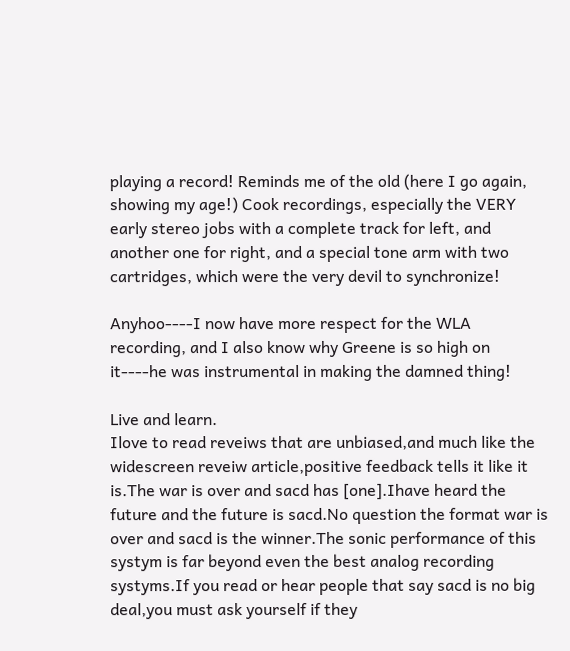playing a record! Reminds me of the old (here I go again, showing my age!) Cook recordings, especially the VERY early stereo jobs with a complete track for left, and another one for right, and a special tone arm with two cartridges, which were the very devil to synchronize!

Anyhoo----I now have more respect for the WLA recording, and I also know why Greene is so high on it----he was instrumental in making the damned thing!

Live and learn.
Ilove to read reveiws that are unbiased,and much like the widescreen reveiw article,positive feedback tells it like it is.The war is over and sacd has [one].Ihave heard the future and the future is sacd.No question the format war is over and sacd is the winner.The sonic performance of this systym is far beyond even the best analog recording systyms.If you read or hear people that say sacd is no big deal,you must ask yourself if they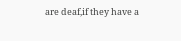are deaf,if they have a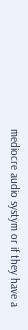mediocre audio systym or if they have a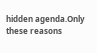hidden agenda.Only these reasons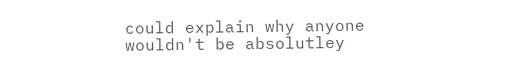could explain why anyone wouldn't be absolutley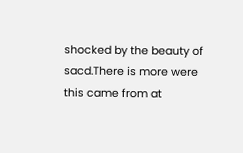shocked by the beauty of sacd.There is more were this came from at